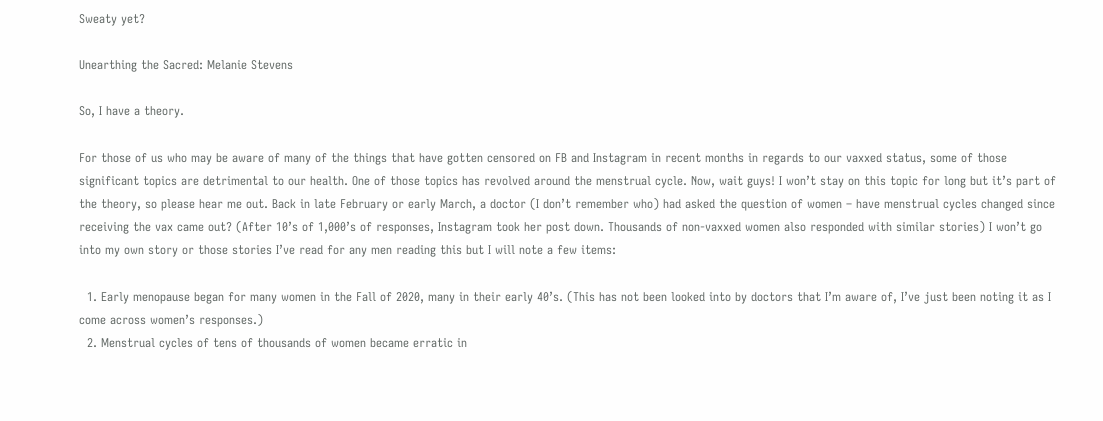Sweaty yet?

Unearthing the Sacred: Melanie Stevens

So, I have a theory.

For those of us who may be aware of many of the things that have gotten censored on FB and Instagram in recent months in regards to our vaxxed status, some of those significant topics are detrimental to our health. One of those topics has revolved around the menstrual cycle. Now, wait guys! I won’t stay on this topic for long but it’s part of the theory, so please hear me out. Back in late February or early March, a doctor (I don’t remember who) had asked the question of women – have menstrual cycles changed since receiving the vax came out? (After 10’s of 1,000’s of responses, Instagram took her post down. Thousands of non-vaxxed women also responded with similar stories) I won’t go into my own story or those stories I’ve read for any men reading this but I will note a few items:

  1. Early menopause began for many women in the Fall of 2020, many in their early 40’s. (This has not been looked into by doctors that I’m aware of, I’ve just been noting it as I come across women’s responses.)
  2. Menstrual cycles of tens of thousands of women became erratic in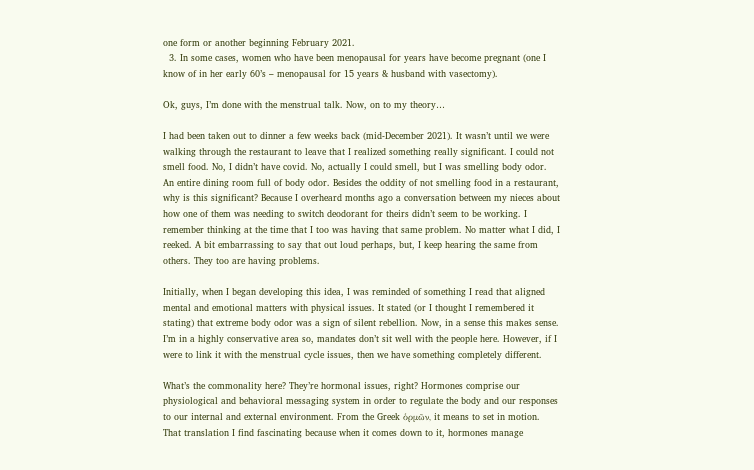one form or another beginning February 2021.
  3. In some cases, women who have been menopausal for years have become pregnant (one I know of in her early 60’s – menopausal for 15 years & husband with vasectomy).

Ok, guys, I’m done with the menstrual talk. Now, on to my theory…

I had been taken out to dinner a few weeks back (mid-December 2021). It wasn’t until we were walking through the restaurant to leave that I realized something really significant. I could not smell food. No, I didn’t have covid. No, actually I could smell, but I was smelling body odor. An entire dining room full of body odor. Besides the oddity of not smelling food in a restaurant, why is this significant? Because I overheard months ago a conversation between my nieces about how one of them was needing to switch deodorant for theirs didn’t seem to be working. I remember thinking at the time that I too was having that same problem. No matter what I did, I reeked. A bit embarrassing to say that out loud perhaps, but, I keep hearing the same from others. They too are having problems.

Initially, when I began developing this idea, I was reminded of something I read that aligned mental and emotional matters with physical issues. It stated (or I thought I remembered it stating) that extreme body odor was a sign of silent rebellion. Now, in a sense this makes sense. I’m in a highly conservative area so, mandates don’t sit well with the people here. However, if I were to link it with the menstrual cycle issues, then we have something completely different.

What’s the commonality here? They’re hormonal issues, right? Hormones comprise our physiological and behavioral messaging system in order to regulate the body and our responses to our internal and external environment. From the Greek ὁρμῶν, it means to set in motion. That translation I find fascinating because when it comes down to it, hormones manage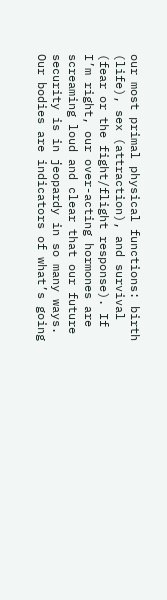our most primal physical functions: birth (life), sex (attraction), and survival (fear or the fight/flight response). If I’m right, our over-acting hormones are screaming loud and clear that our future security is in jeopardy in so many ways. Our bodies are indicators of what’s going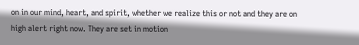on in our mind, heart, and spirit, whether we realize this or not and they are on high alert right now. They are set in motion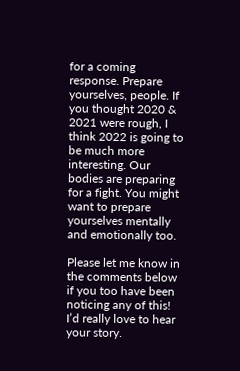for a coming response. Prepare yourselves, people. If you thought 2020 & 2021 were rough, I think 2022 is going to be much more interesting. Our bodies are preparing for a fight. You might want to prepare yourselves mentally and emotionally too.

Please let me know in the comments below if you too have been noticing any of this! I’d really love to hear your story.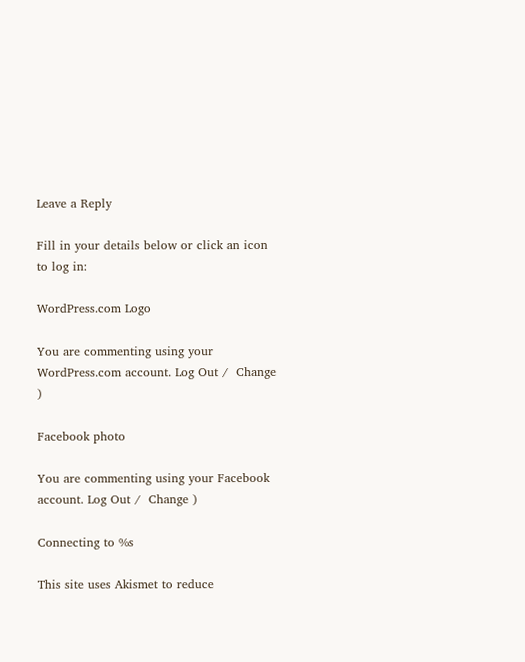Leave a Reply

Fill in your details below or click an icon to log in:

WordPress.com Logo

You are commenting using your WordPress.com account. Log Out /  Change )

Facebook photo

You are commenting using your Facebook account. Log Out /  Change )

Connecting to %s

This site uses Akismet to reduce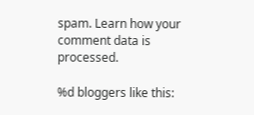spam. Learn how your comment data is processed.

%d bloggers like this: